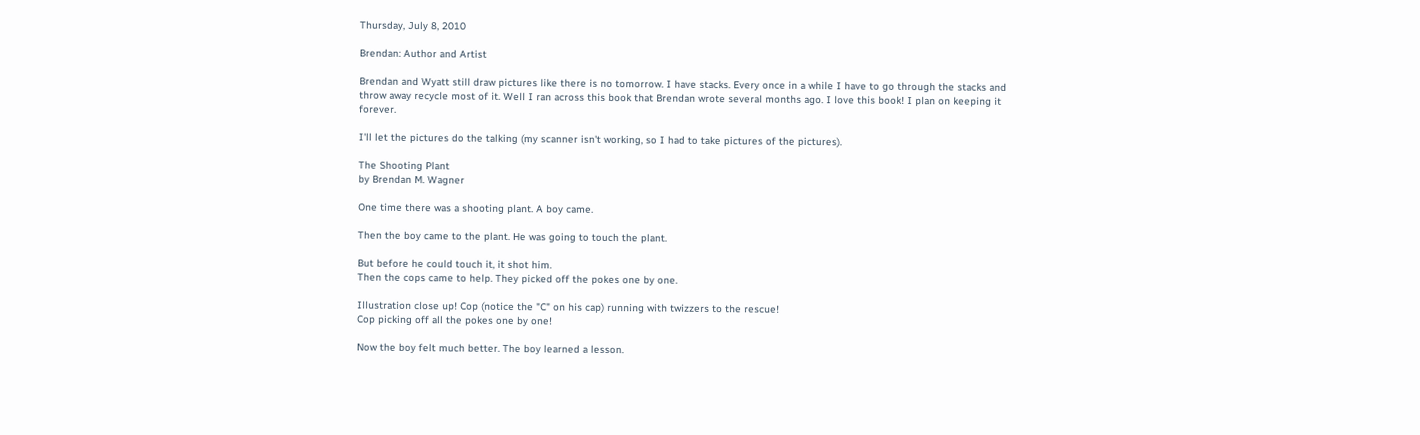Thursday, July 8, 2010

Brendan: Author and Artist

Brendan and Wyatt still draw pictures like there is no tomorrow. I have stacks. Every once in a while I have to go through the stacks and throw away recycle most of it. Well I ran across this book that Brendan wrote several months ago. I love this book! I plan on keeping it forever.

I'll let the pictures do the talking (my scanner isn't working, so I had to take pictures of the pictures).

The Shooting Plant
by Brendan M. Wagner

One time there was a shooting plant. A boy came.

Then the boy came to the plant. He was going to touch the plant.

But before he could touch it, it shot him.
Then the cops came to help. They picked off the pokes one by one.

Illustration close up! Cop (notice the "C" on his cap) running with twizzers to the rescue!
Cop picking off all the pokes one by one!

Now the boy felt much better. The boy learned a lesson.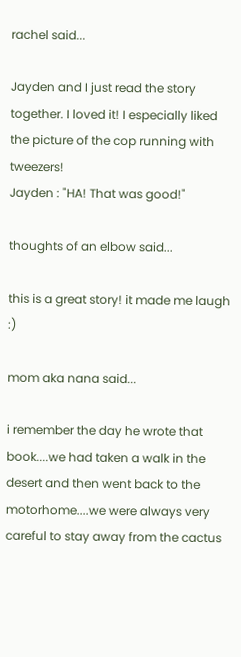rachel said...

Jayden and I just read the story together. I loved it! I especially liked the picture of the cop running with tweezers!
Jayden : "HA! That was good!"

thoughts of an elbow said...

this is a great story! it made me laugh :)

mom aka nana said...

i remember the day he wrote that book....we had taken a walk in the desert and then went back to the motorhome....we were always very careful to stay away from the cactus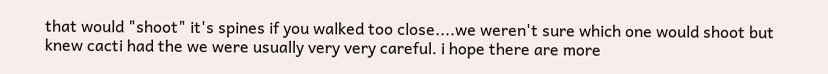that would "shoot" it's spines if you walked too close....we weren't sure which one would shoot but knew cacti had the we were usually very very careful. i hope there are more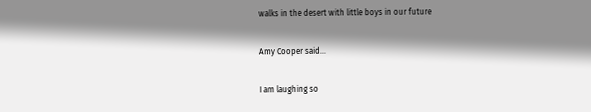walks in the desert with little boys in our future

Amy Cooper said...

I am laughing so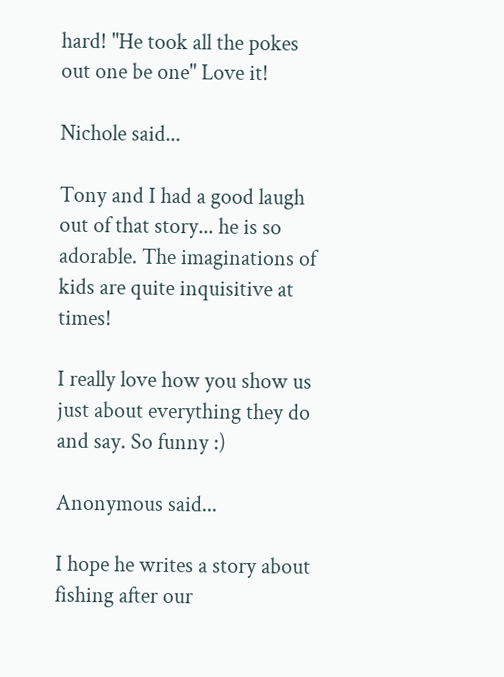hard! "He took all the pokes out one be one" Love it!

Nichole said...

Tony and I had a good laugh out of that story... he is so adorable. The imaginations of kids are quite inquisitive at times!

I really love how you show us just about everything they do and say. So funny :)

Anonymous said...

I hope he writes a story about fishing after our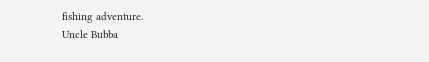fishing adventure.
Uncle Bubba